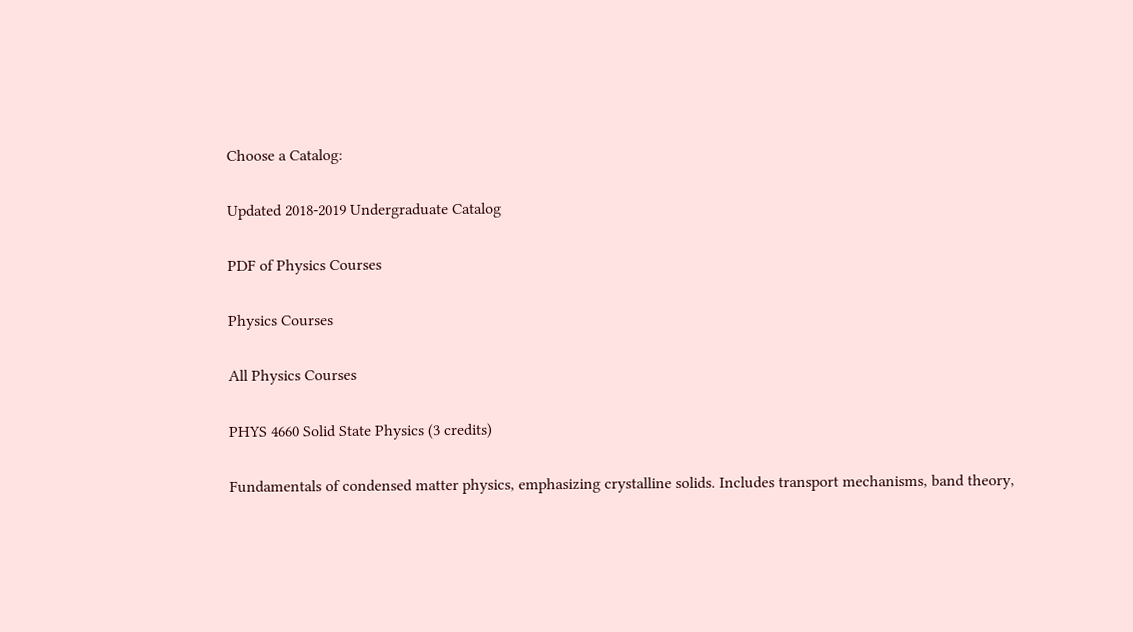Choose a Catalog:

Updated 2018-2019 Undergraduate Catalog

PDF of Physics Courses

Physics Courses

All Physics Courses

PHYS 4660 Solid State Physics (3 credits)

Fundamentals of condensed matter physics, emphasizing crystalline solids. Includes transport mechanisms, band theory,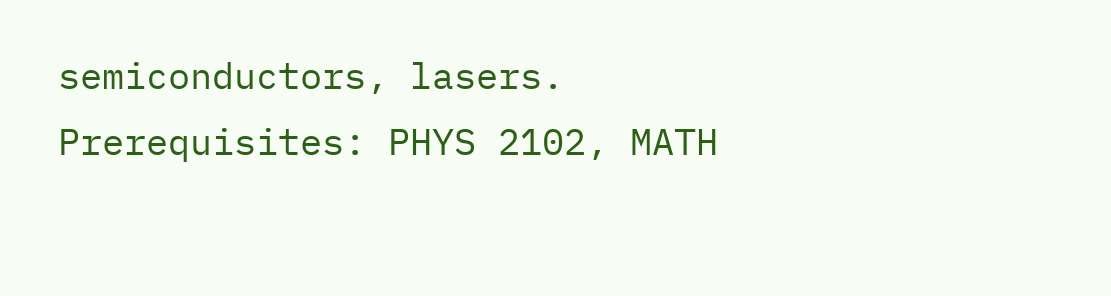semiconductors, lasers. Prerequisites: PHYS 2102, MATH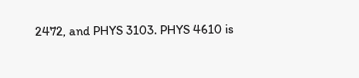2472, and PHYS 3103. PHYS 4610 is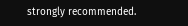strongly recommended.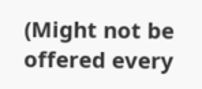(Might not be offered every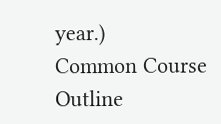year.)
Common Course Outline